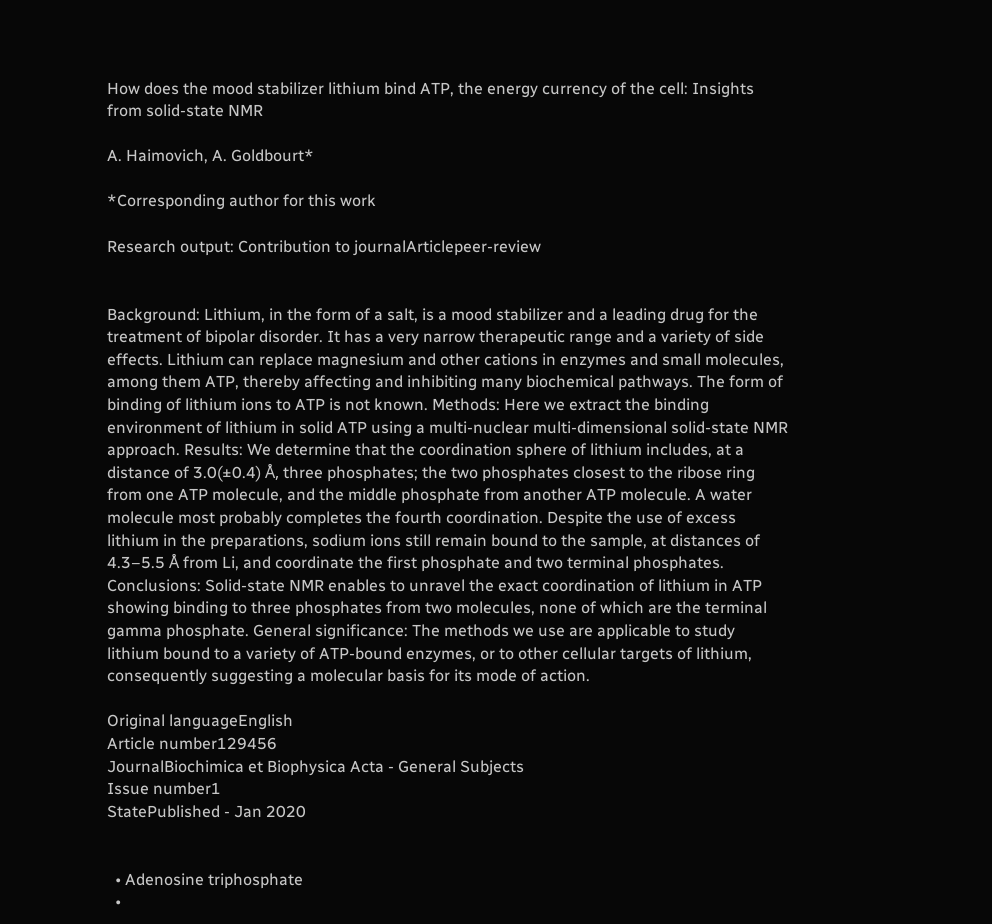How does the mood stabilizer lithium bind ATP, the energy currency of the cell: Insights from solid-state NMR

A. Haimovich, A. Goldbourt*

*Corresponding author for this work

Research output: Contribution to journalArticlepeer-review


Background: Lithium, in the form of a salt, is a mood stabilizer and a leading drug for the treatment of bipolar disorder. It has a very narrow therapeutic range and a variety of side effects. Lithium can replace magnesium and other cations in enzymes and small molecules, among them ATP, thereby affecting and inhibiting many biochemical pathways. The form of binding of lithium ions to ATP is not known. Methods: Here we extract the binding environment of lithium in solid ATP using a multi-nuclear multi-dimensional solid-state NMR approach. Results: We determine that the coordination sphere of lithium includes, at a distance of 3.0(±0.4) Å, three phosphates; the two phosphates closest to the ribose ring from one ATP molecule, and the middle phosphate from another ATP molecule. A water molecule most probably completes the fourth coordination. Despite the use of excess lithium in the preparations, sodium ions still remain bound to the sample, at distances of 4.3–5.5 Å from Li, and coordinate the first phosphate and two terminal phosphates. Conclusions: Solid-state NMR enables to unravel the exact coordination of lithium in ATP showing binding to three phosphates from two molecules, none of which are the terminal gamma phosphate. General significance: The methods we use are applicable to study lithium bound to a variety of ATP-bound enzymes, or to other cellular targets of lithium, consequently suggesting a molecular basis for its mode of action.

Original languageEnglish
Article number129456
JournalBiochimica et Biophysica Acta - General Subjects
Issue number1
StatePublished - Jan 2020


  • Adenosine triphosphate
  •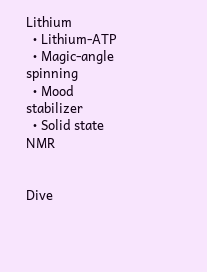Lithium
  • Lithium-ATP
  • Magic-angle spinning
  • Mood stabilizer
  • Solid state NMR


Dive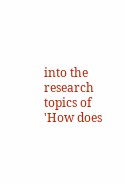into the research topics of 'How does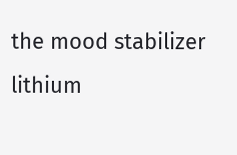the mood stabilizer lithium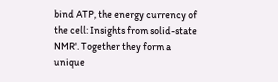bind ATP, the energy currency of the cell: Insights from solid-state NMR'. Together they form a unique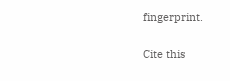fingerprint.

Cite this